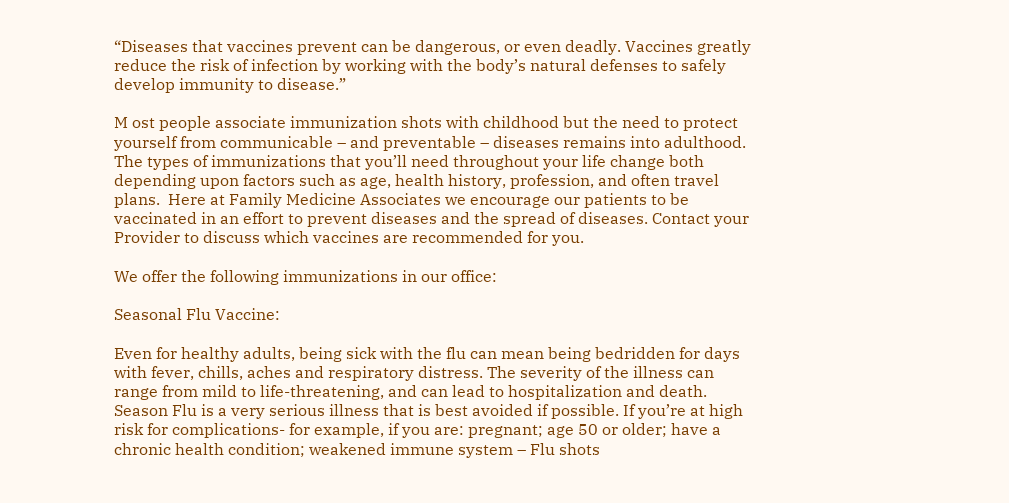“Diseases that vaccines prevent can be dangerous, or even deadly. Vaccines greatly reduce the risk of infection by working with the body’s natural defenses to safely develop immunity to disease.”

M ost people associate immunization shots with childhood but the need to protect yourself from communicable – and preventable – diseases remains into adulthood. The types of immunizations that you’ll need throughout your life change both depending upon factors such as age, health history, profession, and often travel plans.  Here at Family Medicine Associates we encourage our patients to be vaccinated in an effort to prevent diseases and the spread of diseases. Contact your Provider to discuss which vaccines are recommended for you.

We offer the following immunizations in our office:

Seasonal Flu Vaccine:

Even for healthy adults, being sick with the flu can mean being bedridden for days with fever, chills, aches and respiratory distress. The severity of the illness can range from mild to life-threatening, and can lead to hospitalization and death. Season Flu is a very serious illness that is best avoided if possible. If you’re at high risk for complications- for example, if you are: pregnant; age 50 or older; have a chronic health condition; weakened immune system – Flu shots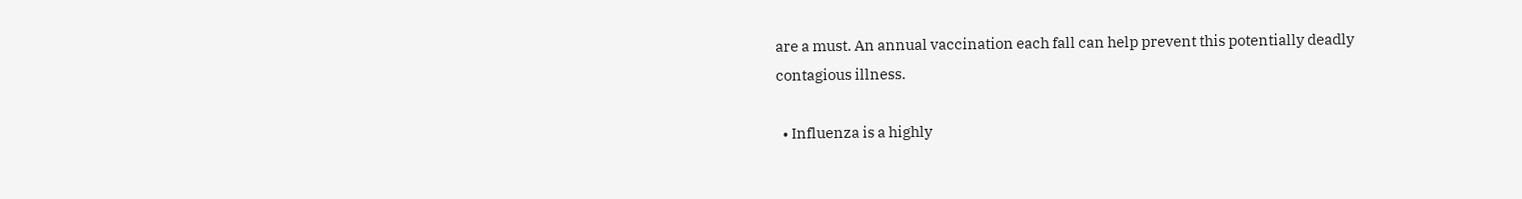are a must. An annual vaccination each fall can help prevent this potentially deadly contagious illness.

  • Influenza is a highly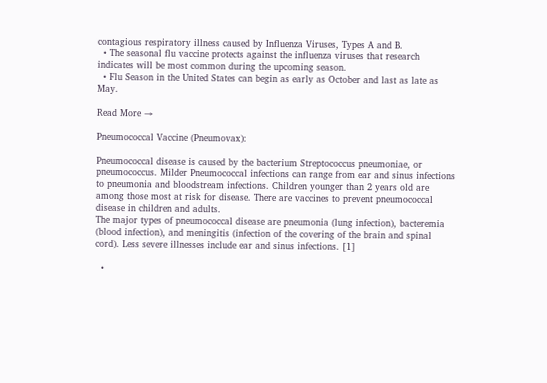contagious respiratory illness caused by Influenza Viruses, Types A and B.
  • The seasonal flu vaccine protects against the influenza viruses that research indicates will be most common during the upcoming season.
  • Flu Season in the United States can begin as early as October and last as late as May.

Read More →

Pneumococcal Vaccine (Pneumovax):

Pneumococcal disease is caused by the bacterium Streptococcus pneumoniae, or pneumococcus. Milder Pneumococcal infections can range from ear and sinus infections to pneumonia and bloodstream infections. Children younger than 2 years old are among those most at risk for disease. There are vaccines to prevent pneumococcal disease in children and adults.
The major types of pneumococcal disease are pneumonia (lung infection), bacteremia (blood infection), and meningitis (infection of the covering of the brain and spinal cord). Less severe illnesses include ear and sinus infections. [1]

  •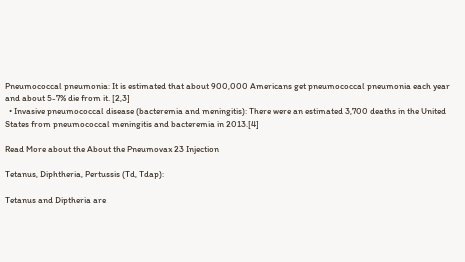Pneumococcal pneumonia: It is estimated that about 900,000 Americans get pneumococcal pneumonia each year and about 5-7% die from it. [2,3]
  • Invasive pneumococcal disease (bacteremia and meningitis): There were an estimated 3,700 deaths in the United States from pneumococcal meningitis and bacteremia in 2013.[4]

Read More about the About the Pneumovax 23 Injection

Tetanus, Diphtheria, Pertussis (Td, Tdap):

Tetanus and Diptheria are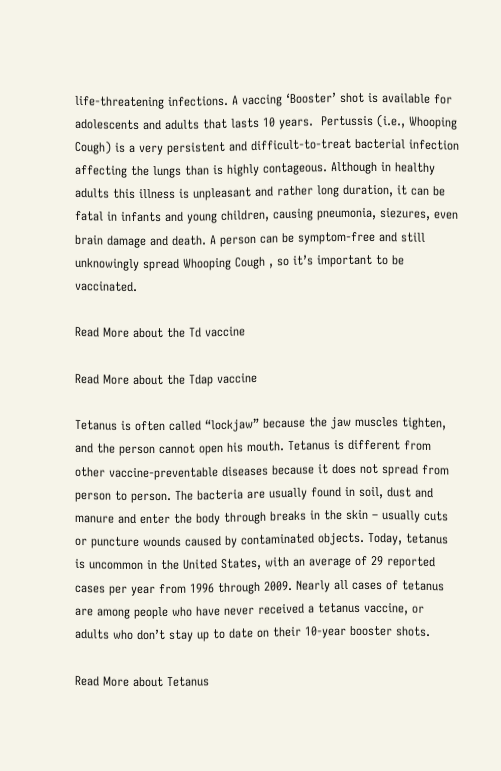life-threatening infections. A vaccing ‘Booster’ shot is available for adolescents and adults that lasts 10 years.  Pertussis (i.e., Whooping Cough) is a very persistent and difficult-to-treat bacterial infection affecting the lungs than is highly contageous. Although in healthy adults this illness is unpleasant and rather long duration, it can be fatal in infants and young children, causing pneumonia, siezures, even brain damage and death. A person can be symptom-free and still unknowingly spread Whooping Cough , so it’s important to be vaccinated.

Read More about the Td vaccine

Read More about the Tdap vaccine

Tetanus is often called “lockjaw” because the jaw muscles tighten, and the person cannot open his mouth. Tetanus is different from other vaccine-preventable diseases because it does not spread from person to person. The bacteria are usually found in soil, dust and manure and enter the body through breaks in the skin – usually cuts or puncture wounds caused by contaminated objects. Today, tetanus is uncommon in the United States, with an average of 29 reported cases per year from 1996 through 2009. Nearly all cases of tetanus are among people who have never received a tetanus vaccine, or adults who don’t stay up to date on their 10-year booster shots.

Read More about Tetanus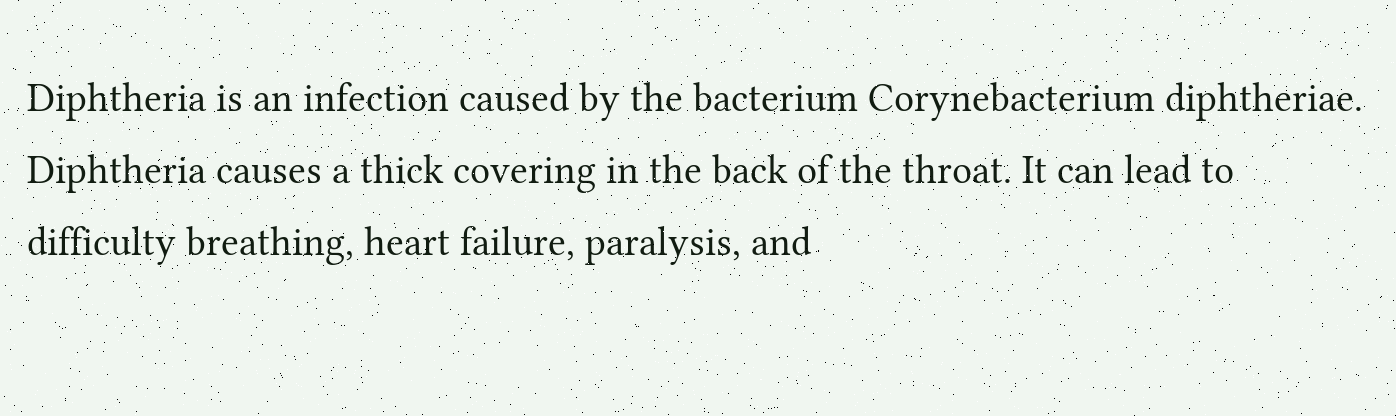Diphtheria is an infection caused by the bacterium Corynebacterium diphtheriae. Diphtheria causes a thick covering in the back of the throat. It can lead to difficulty breathing, heart failure, paralysis, and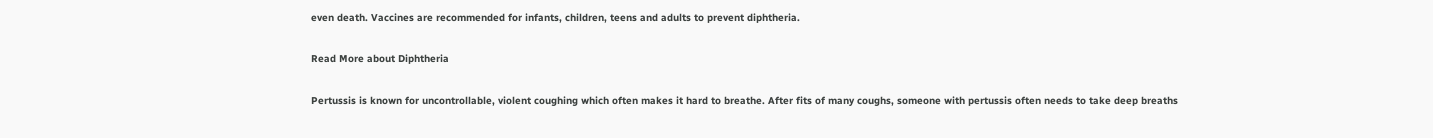even death. Vaccines are recommended for infants, children, teens and adults to prevent diphtheria.

Read More about Diphtheria

Pertussis is known for uncontrollable, violent coughing which often makes it hard to breathe. After fits of many coughs, someone with pertussis often needs to take deep breaths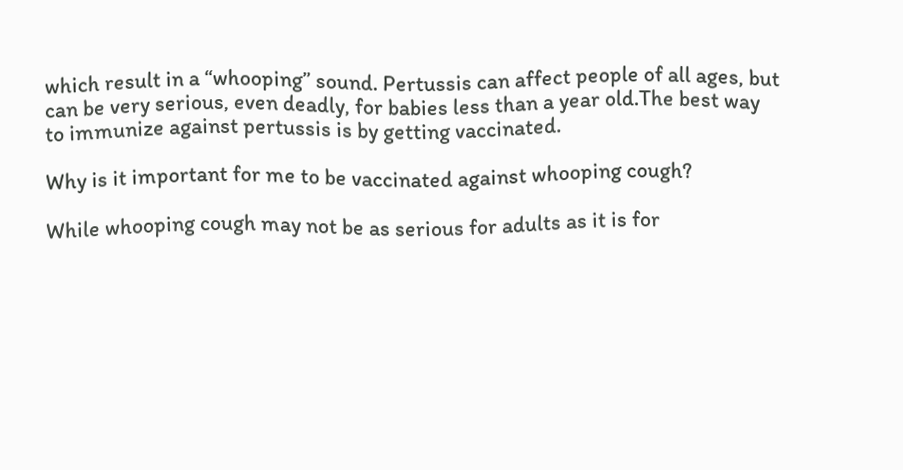which result in a “whooping” sound. Pertussis can affect people of all ages, but can be very serious, even deadly, for babies less than a year old.The best way to immunize against pertussis is by getting vaccinated.

Why is it important for me to be vaccinated against whooping cough?

While whooping cough may not be as serious for adults as it is for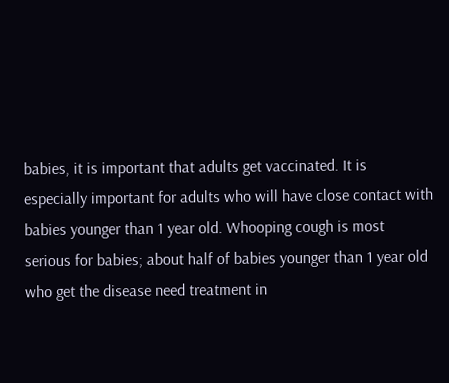babies, it is important that adults get vaccinated. It is especially important for adults who will have close contact with babies younger than 1 year old. Whooping cough is most serious for babies; about half of babies younger than 1 year old who get the disease need treatment in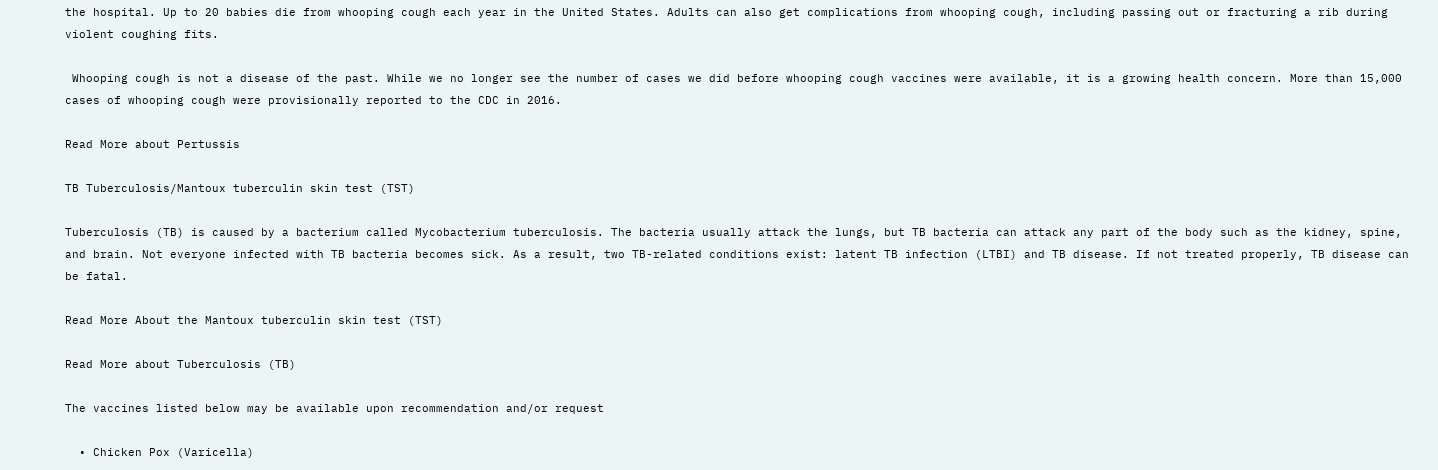the hospital. Up to 20 babies die from whooping cough each year in the United States. Adults can also get complications from whooping cough, including passing out or fracturing a rib during violent coughing fits.

 Whooping cough is not a disease of the past. While we no longer see the number of cases we did before whooping cough vaccines were available, it is a growing health concern. More than 15,000 cases of whooping cough were provisionally reported to the CDC in 2016.

Read More about Pertussis

TB Tuberculosis/Mantoux tuberculin skin test (TST)

Tuberculosis (TB) is caused by a bacterium called Mycobacterium tuberculosis. The bacteria usually attack the lungs, but TB bacteria can attack any part of the body such as the kidney, spine, and brain. Not everyone infected with TB bacteria becomes sick. As a result, two TB-related conditions exist: latent TB infection (LTBI) and TB disease. If not treated properly, TB disease can be fatal.

Read More About the Mantoux tuberculin skin test (TST)

Read More about Tuberculosis (TB)

The vaccines listed below may be available upon recommendation and/or request

  • Chicken Pox (Varicella)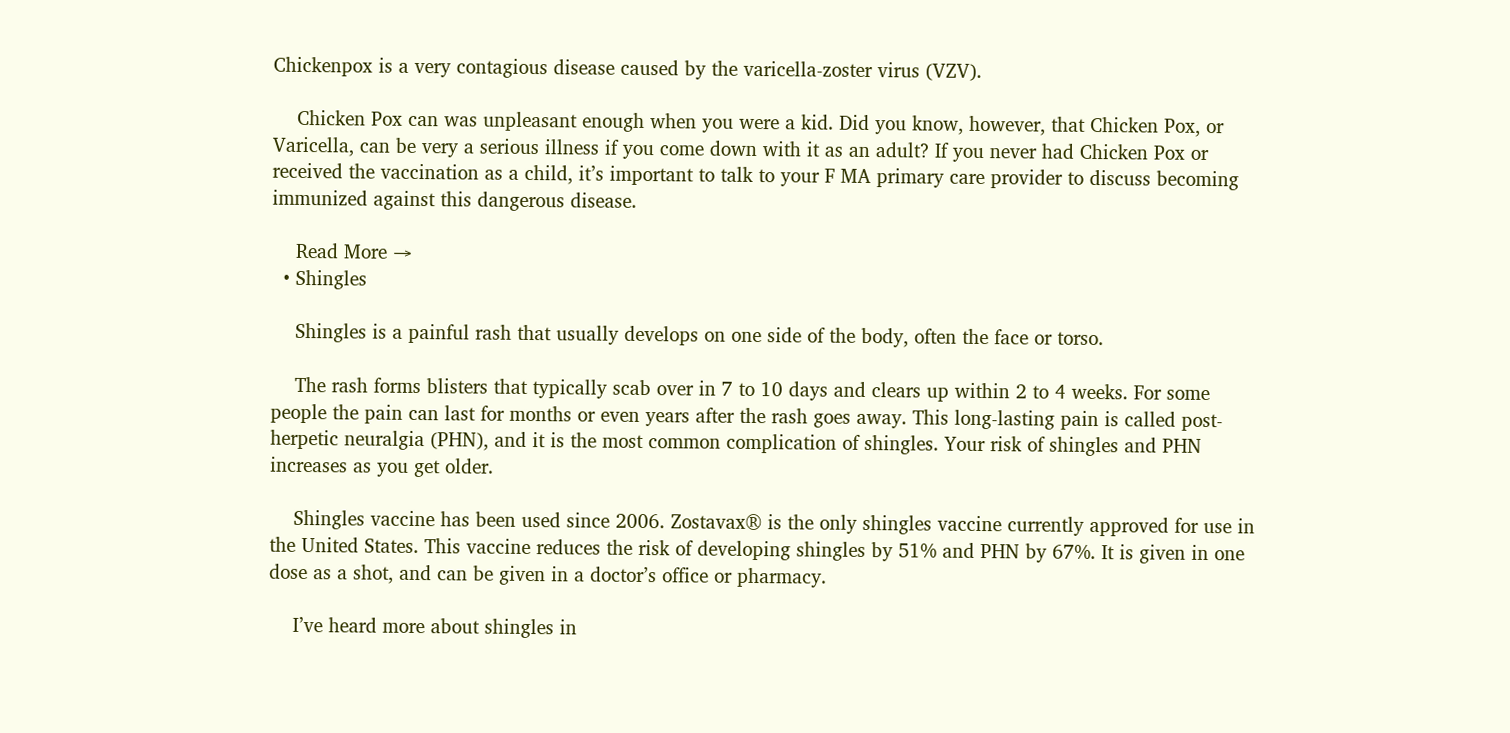Chickenpox is a very contagious disease caused by the varicella-zoster virus (VZV).

    Chicken Pox can was unpleasant enough when you were a kid. Did you know, however, that Chicken Pox, or Varicella, can be very a serious illness if you come down with it as an adult? If you never had Chicken Pox or received the vaccination as a child, it’s important to talk to your F MA primary care provider to discuss becoming immunized against this dangerous disease.

    Read More →
  • Shingles

    Shingles is a painful rash that usually develops on one side of the body, often the face or torso.

    The rash forms blisters that typically scab over in 7 to 10 days and clears up within 2 to 4 weeks. For some people the pain can last for months or even years after the rash goes away. This long-lasting pain is called post-herpetic neuralgia (PHN), and it is the most common complication of shingles. Your risk of shingles and PHN increases as you get older.

    Shingles vaccine has been used since 2006. Zostavax® is the only shingles vaccine currently approved for use in the United States. This vaccine reduces the risk of developing shingles by 51% and PHN by 67%. It is given in one dose as a shot, and can be given in a doctor’s office or pharmacy.

    I’ve heard more about shingles in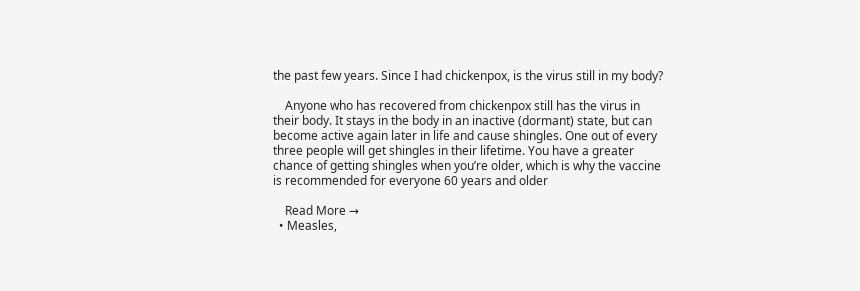the past few years. Since I had chickenpox, is the virus still in my body?

    Anyone who has recovered from chickenpox still has the virus in their body. It stays in the body in an inactive (dormant) state, but can become active again later in life and cause shingles. One out of every three people will get shingles in their lifetime. You have a greater chance of getting shingles when you’re older, which is why the vaccine is recommended for everyone 60 years and older

    Read More →
  • Measles,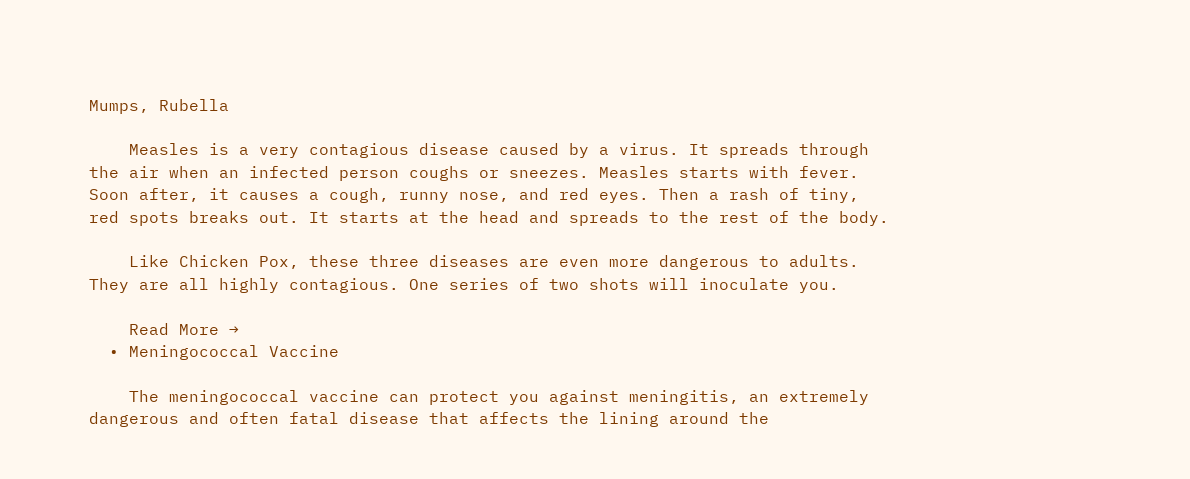Mumps, Rubella

    Measles is a very contagious disease caused by a virus. It spreads through the air when an infected person coughs or sneezes. Measles starts with fever. Soon after, it causes a cough, runny nose, and red eyes. Then a rash of tiny, red spots breaks out. It starts at the head and spreads to the rest of the body.

    Like Chicken Pox, these three diseases are even more dangerous to adults. They are all highly contagious. One series of two shots will inoculate you.

    Read More →
  • Meningococcal Vaccine

    The meningococcal vaccine can protect you against meningitis, an extremely dangerous and often fatal disease that affects the lining around the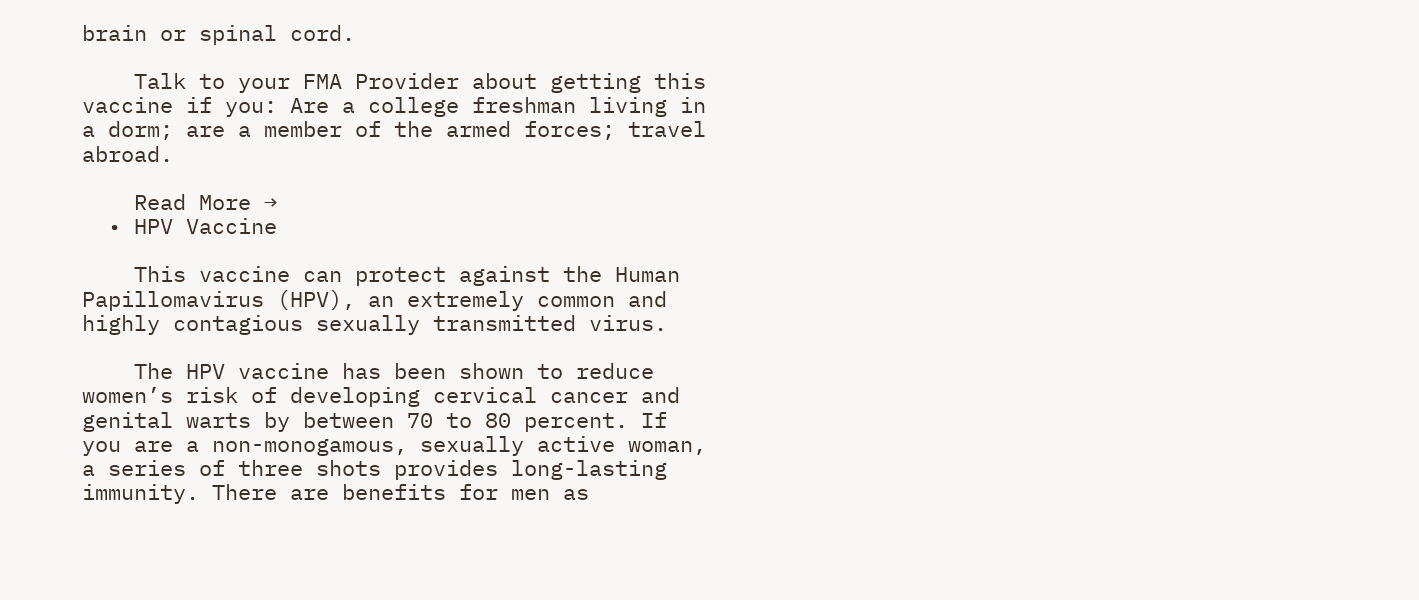brain or spinal cord.

    Talk to your FMA Provider about getting this vaccine if you: Are a college freshman living in a dorm; are a member of the armed forces; travel abroad.

    Read More →
  • HPV Vaccine

    This vaccine can protect against the Human Papillomavirus (HPV), an extremely common and highly contagious sexually transmitted virus.

    The HPV vaccine has been shown to reduce women’s risk of developing cervical cancer and genital warts by between 70 to 80 percent. If you are a non-monogamous, sexually active woman, a series of three shots provides long-lasting immunity. There are benefits for men as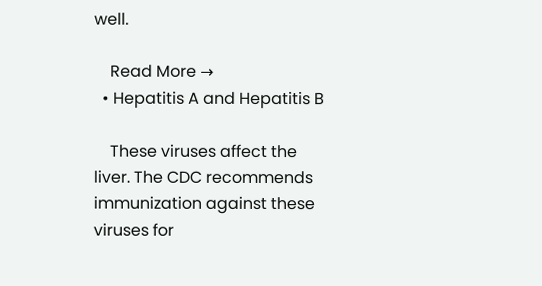well.

    Read More →
  • Hepatitis A and Hepatitis B

    These viruses affect the liver. The CDC recommends immunization against these viruses for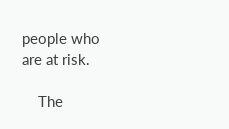people who are at risk.

    The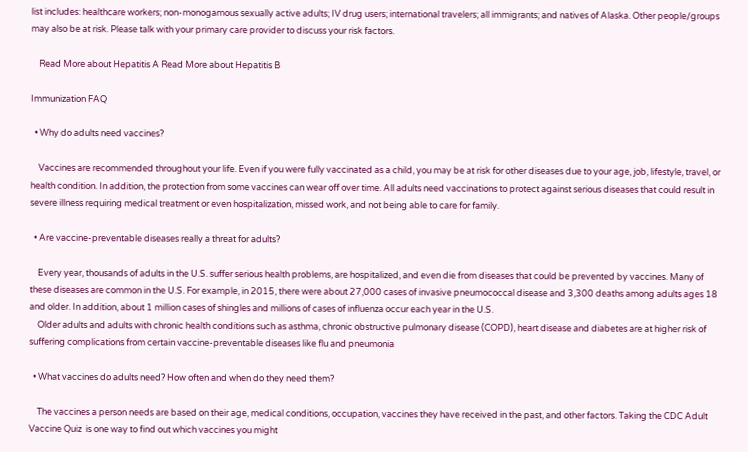list includes: healthcare workers; non-monogamous sexually active adults; IV drug users; international travelers; all immigrants; and natives of Alaska. Other people/groups may also be at risk. Please talk with your primary care provider to discuss your risk factors.

    Read More about Hepatitis A Read More about Hepatitis B

Immunization FAQ

  • Why do adults need vaccines?

    Vaccines are recommended throughout your life. Even if you were fully vaccinated as a child, you may be at risk for other diseases due to your age, job, lifestyle, travel, or health condition. In addition, the protection from some vaccines can wear off over time. All adults need vaccinations to protect against serious diseases that could result in severe illness requiring medical treatment or even hospitalization, missed work, and not being able to care for family.

  • Are vaccine-preventable diseases really a threat for adults?

    Every year, thousands of adults in the U.S. suffer serious health problems, are hospitalized, and even die from diseases that could be prevented by vaccines. Many of these diseases are common in the U.S. For example, in 2015, there were about 27,000 cases of invasive pneumococcal disease and 3,300 deaths among adults ages 18 and older. In addition, about 1 million cases of shingles and millions of cases of influenza occur each year in the U.S.
    Older adults and adults with chronic health conditions such as asthma, chronic obstructive pulmonary disease (COPD), heart disease and diabetes are at higher risk of suffering complications from certain vaccine-preventable diseases like flu and pneumonia

  • What vaccines do adults need? How often and when do they need them?

    The vaccines a person needs are based on their age, medical conditions, occupation, vaccines they have received in the past, and other factors. Taking the CDC Adult Vaccine Quiz  is one way to find out which vaccines you might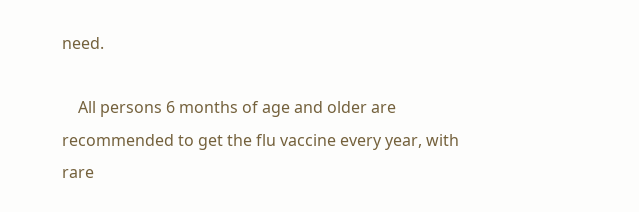need.

    All persons 6 months of age and older are recommended to get the flu vaccine every year, with rare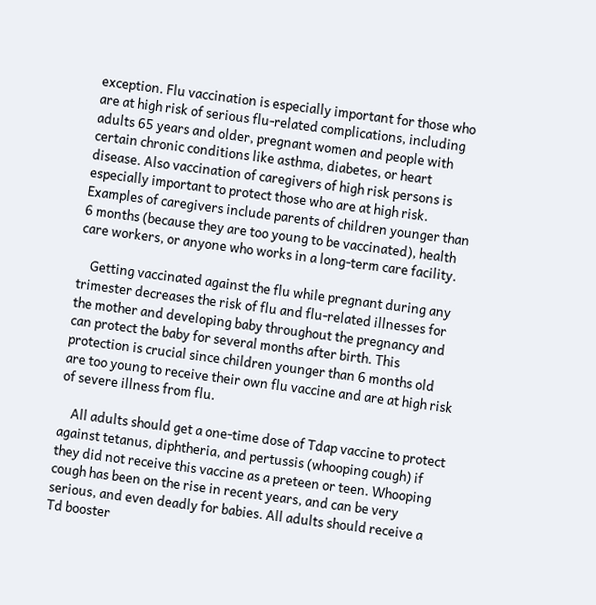exception. Flu vaccination is especially important for those who are at high risk of serious flu-related complications, including adults 65 years and older, pregnant women and people with certain chronic conditions like asthma, diabetes, or heart disease. Also vaccination of caregivers of high risk persons is especially important to protect those who are at high risk. Examples of caregivers include parents of children younger than 6 months (because they are too young to be vaccinated), health care workers, or anyone who works in a long-term care facility.

    Getting vaccinated against the flu while pregnant during any trimester decreases the risk of flu and flu-related illnesses for the mother and developing baby throughout the pregnancy and can protect the baby for several months after birth. This protection is crucial since children younger than 6 months old are too young to receive their own flu vaccine and are at high risk of severe illness from flu.

    All adults should get a one-time dose of Tdap vaccine to protect against tetanus, diphtheria, and pertussis (whooping cough) if they did not receive this vaccine as a preteen or teen. Whooping cough has been on the rise in recent years, and can be very serious, and even deadly for babies. All adults should receive a Td booster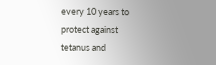every 10 years to protect against tetanus and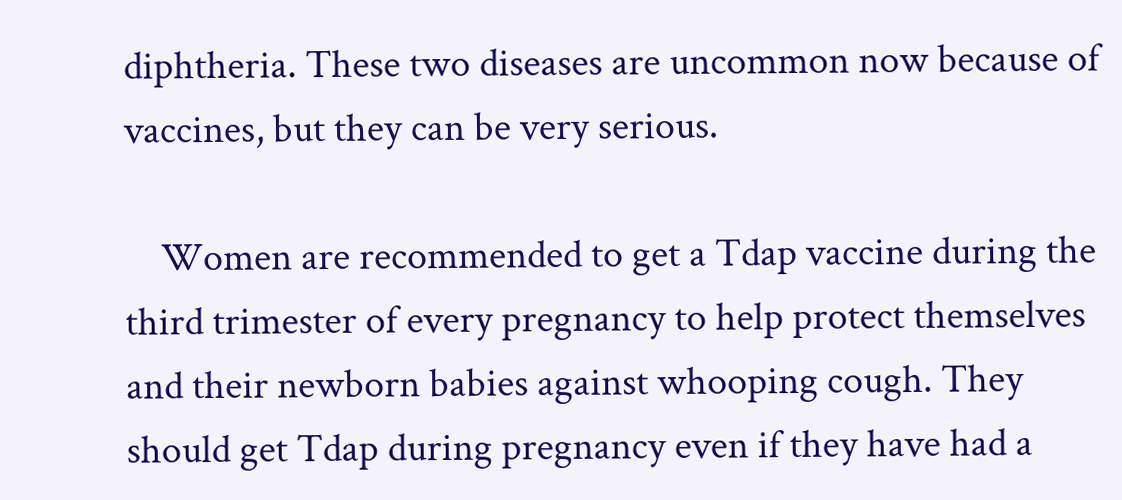diphtheria. These two diseases are uncommon now because of vaccines, but they can be very serious.

    Women are recommended to get a Tdap vaccine during the third trimester of every pregnancy to help protect themselves and their newborn babies against whooping cough. They should get Tdap during pregnancy even if they have had a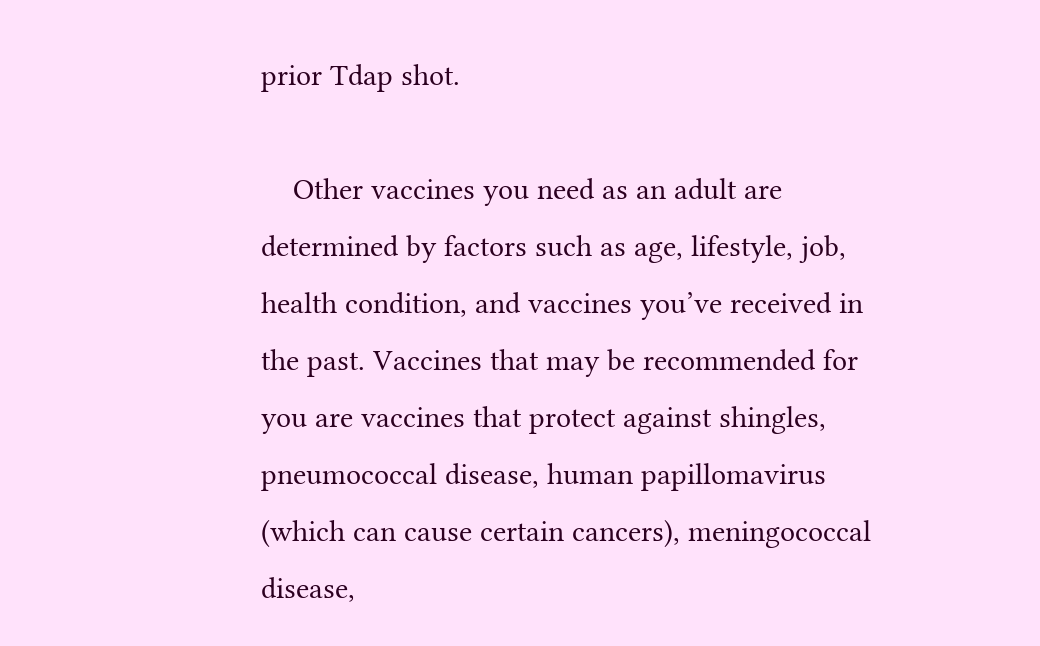prior Tdap shot.

    Other vaccines you need as an adult are determined by factors such as age, lifestyle, job, health condition, and vaccines you’ve received in the past. Vaccines that may be recommended for you are vaccines that protect against shingles, pneumococcal disease, human papillomavirus (which can cause certain cancers), meningococcal disease,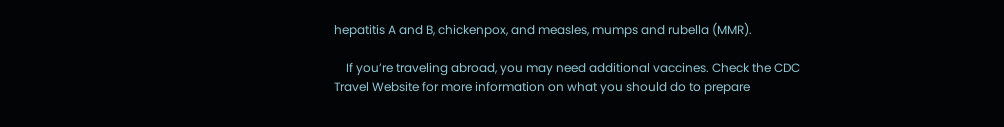hepatitis A and B, chickenpox, and measles, mumps and rubella (MMR).

    If you’re traveling abroad, you may need additional vaccines. Check the CDC Travel Website for more information on what you should do to prepare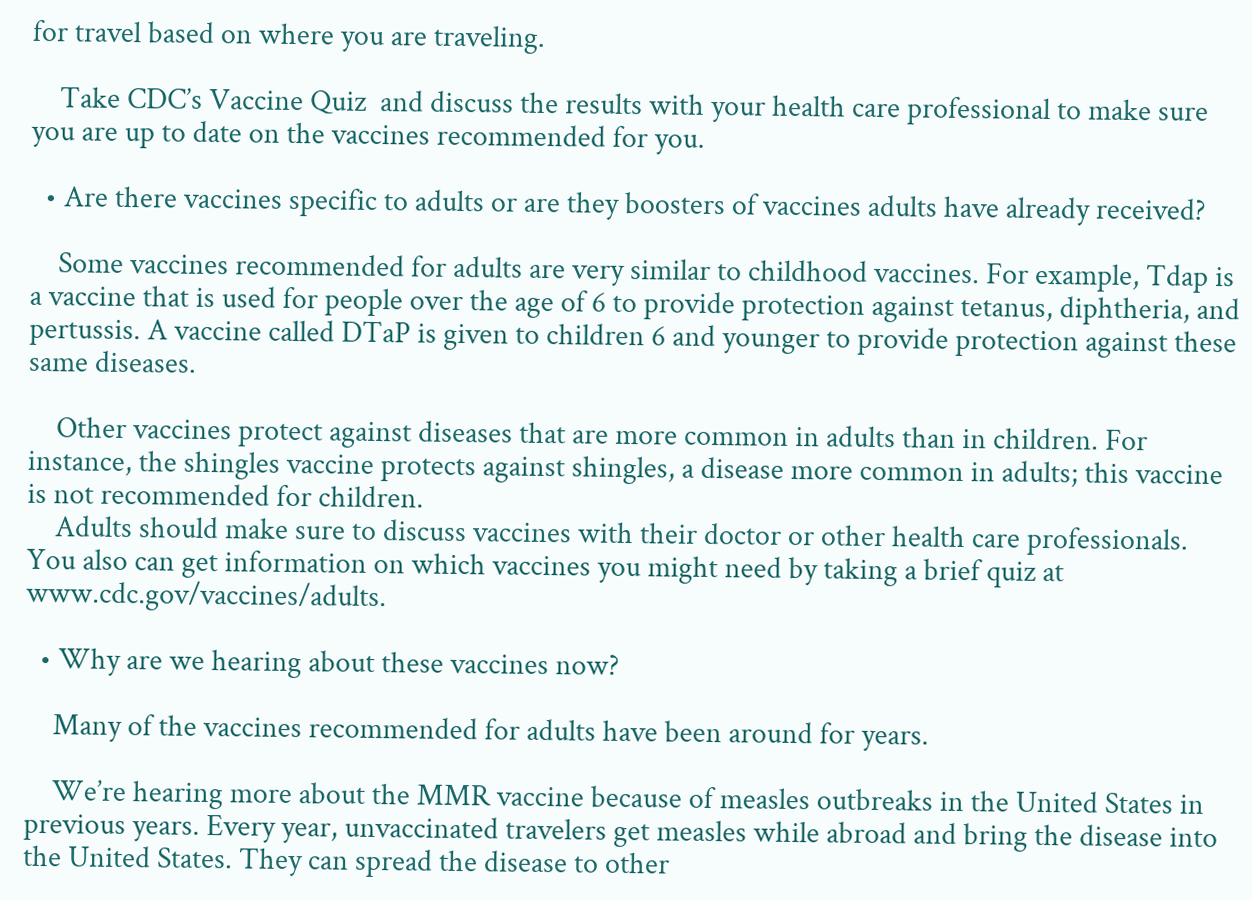for travel based on where you are traveling.

    Take CDC’s Vaccine Quiz  and discuss the results with your health care professional to make sure you are up to date on the vaccines recommended for you.

  • Are there vaccines specific to adults or are they boosters of vaccines adults have already received?

    Some vaccines recommended for adults are very similar to childhood vaccines. For example, Tdap is a vaccine that is used for people over the age of 6 to provide protection against tetanus, diphtheria, and pertussis. A vaccine called DTaP is given to children 6 and younger to provide protection against these same diseases.

    Other vaccines protect against diseases that are more common in adults than in children. For instance, the shingles vaccine protects against shingles, a disease more common in adults; this vaccine is not recommended for children.
    Adults should make sure to discuss vaccines with their doctor or other health care professionals. You also can get information on which vaccines you might need by taking a brief quiz at www.cdc.gov/vaccines/adults.

  • Why are we hearing about these vaccines now?

    Many of the vaccines recommended for adults have been around for years.

    We’re hearing more about the MMR vaccine because of measles outbreaks in the United States in previous years. Every year, unvaccinated travelers get measles while abroad and bring the disease into the United States. They can spread the disease to other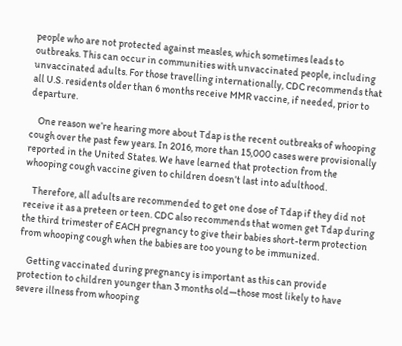people who are not protected against measles, which sometimes leads to outbreaks. This can occur in communities with unvaccinated people, including unvaccinated adults. For those travelling internationally, CDC recommends that all U.S. residents older than 6 months receive MMR vaccine, if needed, prior to departure.

    One reason we’re hearing more about Tdap is the recent outbreaks of whooping cough over the past few years. In 2016, more than 15,000 cases were provisionally reported in the United States. We have learned that protection from the whooping cough vaccine given to children doesn’t last into adulthood.

    Therefore, all adults are recommended to get one dose of Tdap if they did not receive it as a preteen or teen. CDC also recommends that women get Tdap during the third trimester of EACH pregnancy to give their babies short-term protection from whooping cough when the babies are too young to be immunized.

    Getting vaccinated during pregnancy is important as this can provide protection to children younger than 3 months old—those most likely to have severe illness from whooping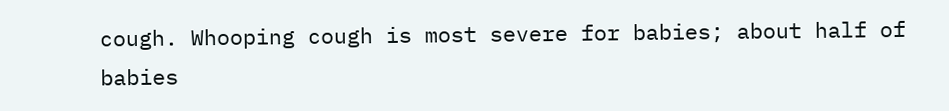cough. Whooping cough is most severe for babies; about half of babies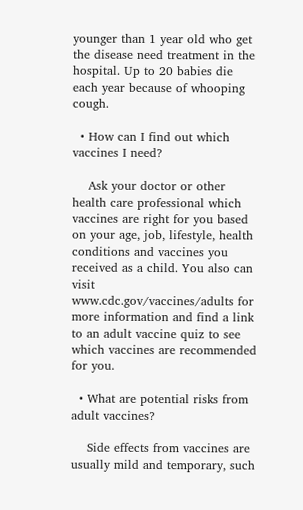younger than 1 year old who get the disease need treatment in the hospital. Up to 20 babies die each year because of whooping cough.

  • How can I find out which vaccines I need?

    Ask your doctor or other health care professional which vaccines are right for you based on your age, job, lifestyle, health conditions and vaccines you received as a child. You also can visit www.cdc.gov/vaccines/adults for more information and find a link to an adult vaccine quiz to see which vaccines are recommended for you.

  • What are potential risks from adult vaccines?

    Side effects from vaccines are usually mild and temporary, such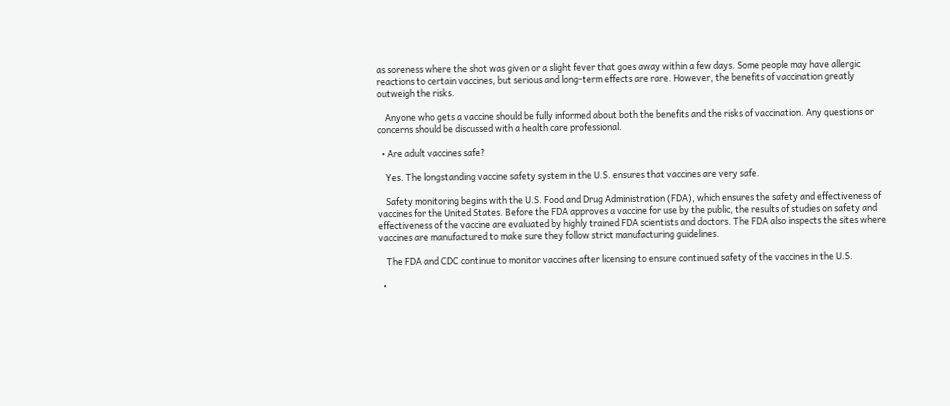as soreness where the shot was given or a slight fever that goes away within a few days. Some people may have allergic reactions to certain vaccines, but serious and long-term effects are rare. However, the benefits of vaccination greatly outweigh the risks.

    Anyone who gets a vaccine should be fully informed about both the benefits and the risks of vaccination. Any questions or concerns should be discussed with a health care professional.

  • Are adult vaccines safe?

    Yes. The longstanding vaccine safety system in the U.S. ensures that vaccines are very safe.

    Safety monitoring begins with the U.S. Food and Drug Administration (FDA), which ensures the safety and effectiveness of vaccines for the United States. Before the FDA approves a vaccine for use by the public, the results of studies on safety and effectiveness of the vaccine are evaluated by highly trained FDA scientists and doctors. The FDA also inspects the sites where vaccines are manufactured to make sure they follow strict manufacturing guidelines.

    The FDA and CDC continue to monitor vaccines after licensing to ensure continued safety of the vaccines in the U.S.

  •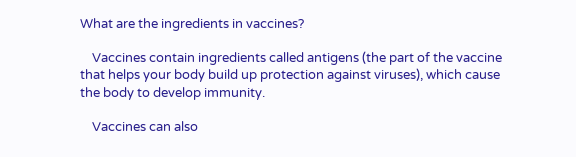What are the ingredients in vaccines?

    Vaccines contain ingredients called antigens (the part of the vaccine that helps your body build up protection against viruses), which cause the body to develop immunity.

    Vaccines can also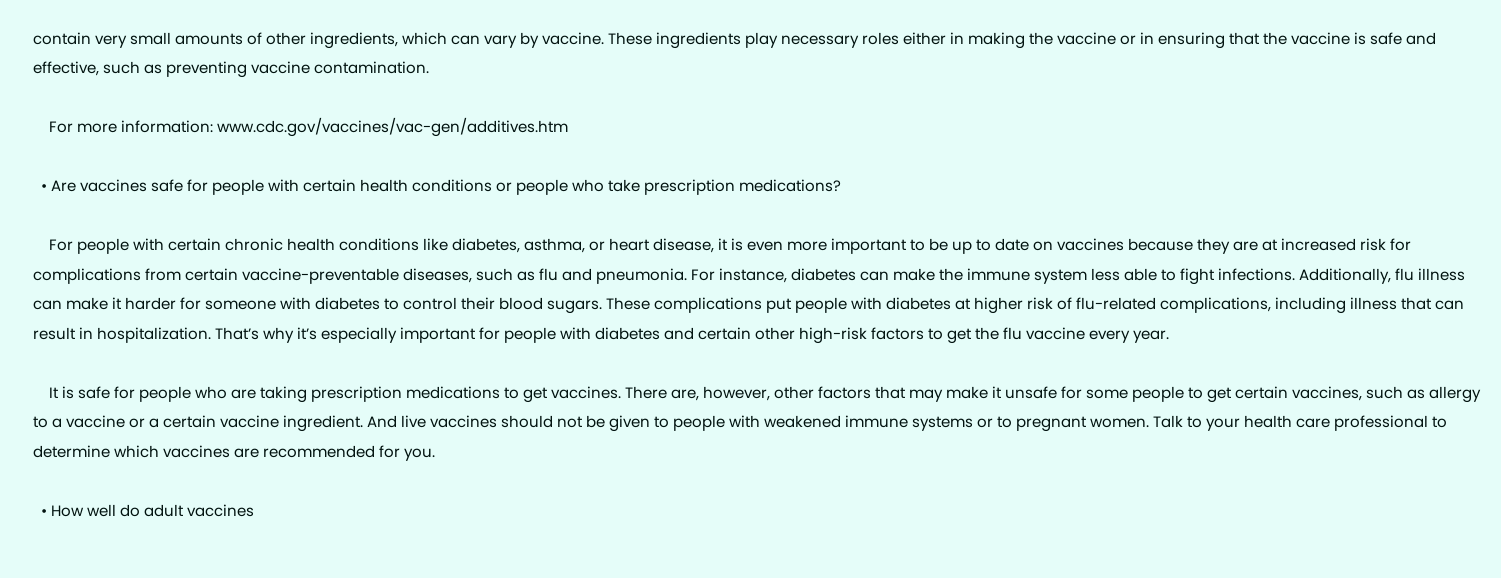contain very small amounts of other ingredients, which can vary by vaccine. These ingredients play necessary roles either in making the vaccine or in ensuring that the vaccine is safe and effective, such as preventing vaccine contamination.

    For more information: www.cdc.gov/vaccines/vac-gen/additives.htm

  • Are vaccines safe for people with certain health conditions or people who take prescription medications?

    For people with certain chronic health conditions like diabetes, asthma, or heart disease, it is even more important to be up to date on vaccines because they are at increased risk for complications from certain vaccine-preventable diseases, such as flu and pneumonia. For instance, diabetes can make the immune system less able to fight infections. Additionally, flu illness can make it harder for someone with diabetes to control their blood sugars. These complications put people with diabetes at higher risk of flu-related complications, including illness that can result in hospitalization. That’s why it’s especially important for people with diabetes and certain other high-risk factors to get the flu vaccine every year.

    It is safe for people who are taking prescription medications to get vaccines. There are, however, other factors that may make it unsafe for some people to get certain vaccines, such as allergy to a vaccine or a certain vaccine ingredient. And live vaccines should not be given to people with weakened immune systems or to pregnant women. Talk to your health care professional to determine which vaccines are recommended for you.

  • How well do adult vaccines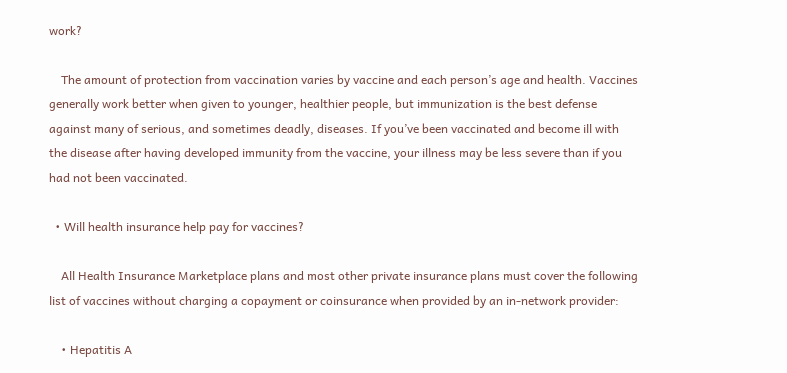work?

    The amount of protection from vaccination varies by vaccine and each person’s age and health. Vaccines generally work better when given to younger, healthier people, but immunization is the best defense against many of serious, and sometimes deadly, diseases. If you’ve been vaccinated and become ill with the disease after having developed immunity from the vaccine, your illness may be less severe than if you had not been vaccinated.

  • Will health insurance help pay for vaccines?

    All Health Insurance Marketplace plans and most other private insurance plans must cover the following list of vaccines without charging a copayment or coinsurance when provided by an in-network provider:

    • Hepatitis A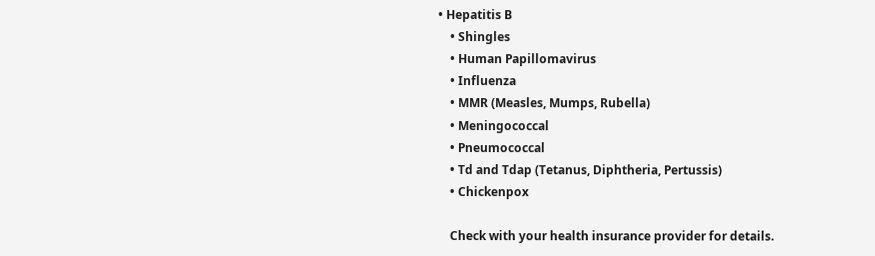• Hepatitis B
    • Shingles
    • Human Papillomavirus
    • Influenza
    • MMR (Measles, Mumps, Rubella)
    • Meningococcal
    • Pneumococcal
    • Td and Tdap (Tetanus, Diphtheria, Pertussis)
    • Chickenpox

    Check with your health insurance provider for details.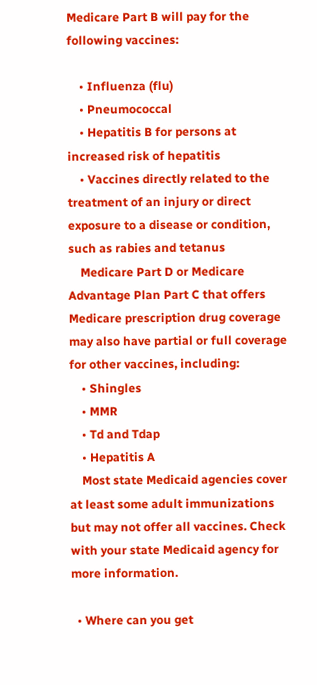Medicare Part B will pay for the following vaccines:

    • Influenza (flu)
    • Pneumococcal
    • Hepatitis B for persons at increased risk of hepatitis
    • Vaccines directly related to the treatment of an injury or direct exposure to a disease or condition, such as rabies and tetanus
    Medicare Part D or Medicare Advantage Plan Part C that offers Medicare prescription drug coverage may also have partial or full coverage for other vaccines, including:
    • Shingles
    • MMR
    • Td and Tdap
    • Hepatitis A
    Most state Medicaid agencies cover at least some adult immunizations but may not offer all vaccines. Check with your state Medicaid agency for more information.

  • Where can you get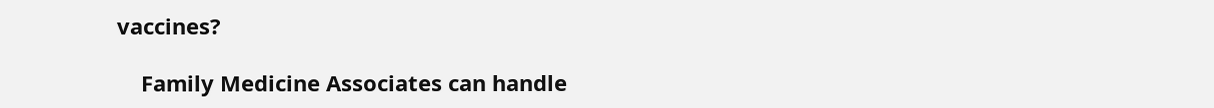vaccines?

    Family Medicine Associates can handle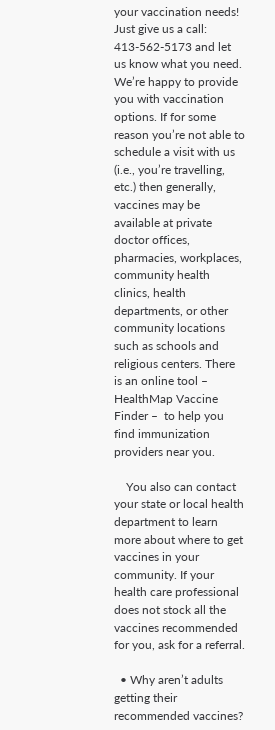your vaccination needs! Just give us a call: 413-562-5173 and let us know what you need. We’re happy to provide you with vaccination options. If for some reason you’re not able to schedule a visit with us (i.e., you’re travelling, etc.) then generally, vaccines may be available at private doctor offices, pharmacies, workplaces, community health clinics, health departments, or other community locations such as schools and religious centers. There is an online tool – HealthMap Vaccine Finder –  to help you find immunization providers near you.

    You also can contact your state or local health department to learn more about where to get vaccines in your community. If your health care professional does not stock all the vaccines recommended for you, ask for a referral.

  • Why aren’t adults getting their recommended vaccines?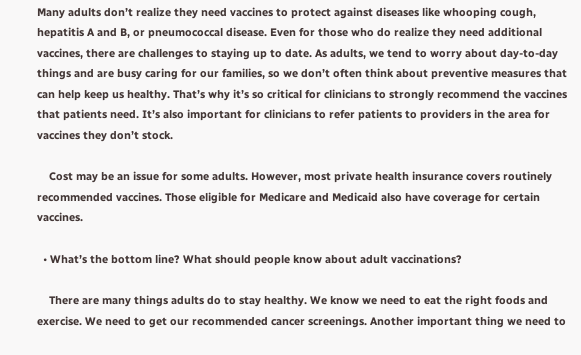Many adults don’t realize they need vaccines to protect against diseases like whooping cough, hepatitis A and B, or pneumococcal disease. Even for those who do realize they need additional vaccines, there are challenges to staying up to date. As adults, we tend to worry about day-to-day things and are busy caring for our families, so we don’t often think about preventive measures that can help keep us healthy. That’s why it’s so critical for clinicians to strongly recommend the vaccines that patients need. It’s also important for clinicians to refer patients to providers in the area for vaccines they don’t stock.

    Cost may be an issue for some adults. However, most private health insurance covers routinely recommended vaccines. Those eligible for Medicare and Medicaid also have coverage for certain vaccines.

  • What’s the bottom line? What should people know about adult vaccinations?

    There are many things adults do to stay healthy. We know we need to eat the right foods and exercise. We need to get our recommended cancer screenings. Another important thing we need to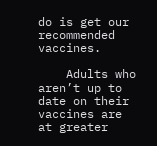do is get our recommended vaccines.

    Adults who aren’t up to date on their vaccines are at greater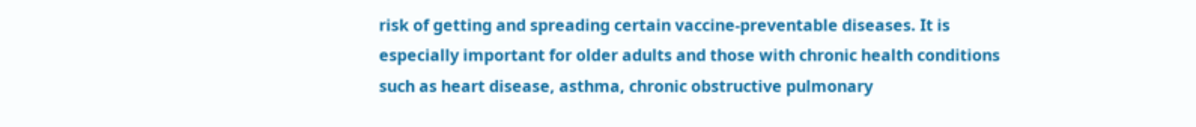risk of getting and spreading certain vaccine-preventable diseases. It is especially important for older adults and those with chronic health conditions such as heart disease, asthma, chronic obstructive pulmonary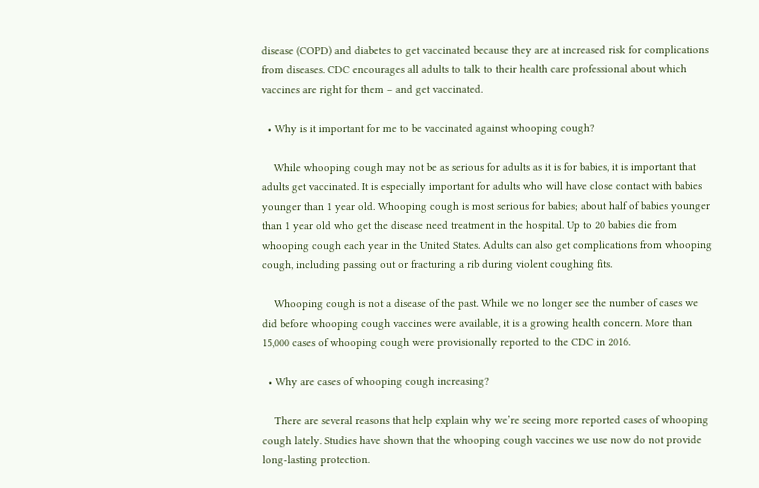disease (COPD) and diabetes to get vaccinated because they are at increased risk for complications from diseases. CDC encourages all adults to talk to their health care professional about which vaccines are right for them – and get vaccinated.

  • Why is it important for me to be vaccinated against whooping cough?

    While whooping cough may not be as serious for adults as it is for babies, it is important that adults get vaccinated. It is especially important for adults who will have close contact with babies younger than 1 year old. Whooping cough is most serious for babies; about half of babies younger than 1 year old who get the disease need treatment in the hospital. Up to 20 babies die from whooping cough each year in the United States. Adults can also get complications from whooping cough, including passing out or fracturing a rib during violent coughing fits.

    Whooping cough is not a disease of the past. While we no longer see the number of cases we did before whooping cough vaccines were available, it is a growing health concern. More than 15,000 cases of whooping cough were provisionally reported to the CDC in 2016.

  • Why are cases of whooping cough increasing?

    There are several reasons that help explain why we’re seeing more reported cases of whooping cough lately. Studies have shown that the whooping cough vaccines we use now do not provide long-lasting protection.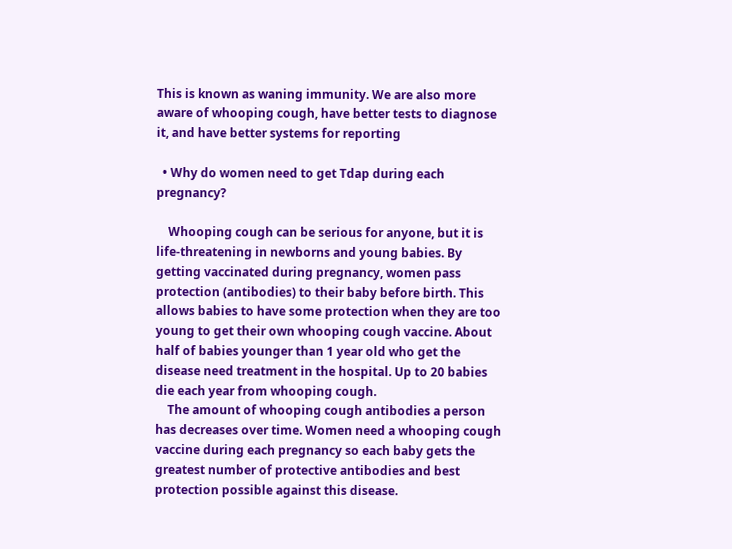This is known as waning immunity. We are also more aware of whooping cough, have better tests to diagnose it, and have better systems for reporting

  • Why do women need to get Tdap during each pregnancy?

    Whooping cough can be serious for anyone, but it is life-threatening in newborns and young babies. By getting vaccinated during pregnancy, women pass protection (antibodies) to their baby before birth. This allows babies to have some protection when they are too young to get their own whooping cough vaccine. About half of babies younger than 1 year old who get the disease need treatment in the hospital. Up to 20 babies die each year from whooping cough.
    The amount of whooping cough antibodies a person has decreases over time. Women need a whooping cough vaccine during each pregnancy so each baby gets the greatest number of protective antibodies and best protection possible against this disease.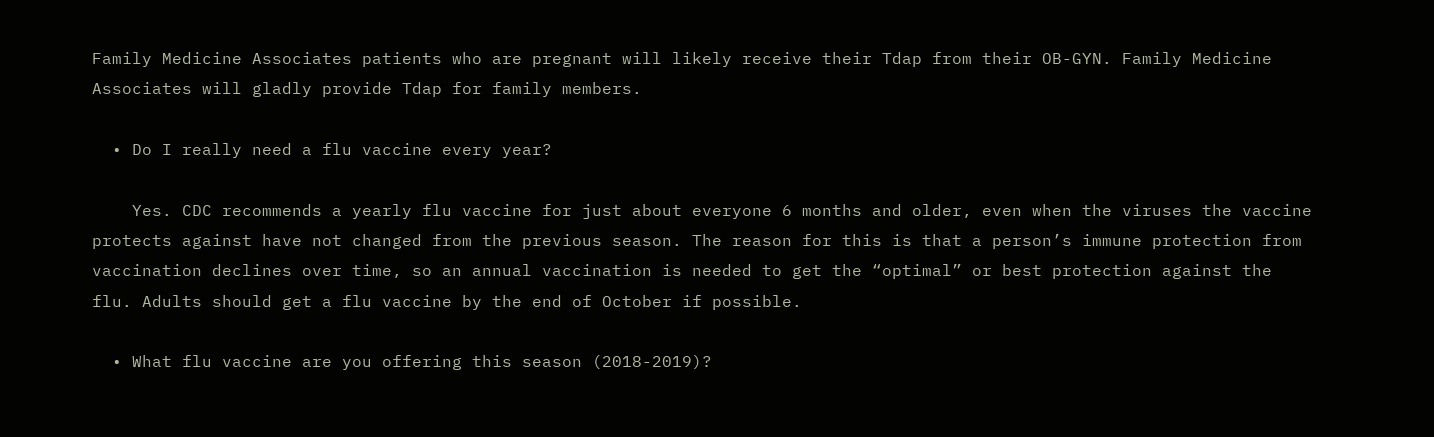Family Medicine Associates patients who are pregnant will likely receive their Tdap from their OB-GYN. Family Medicine Associates will gladly provide Tdap for family members.

  • Do I really need a flu vaccine every year?

    Yes. CDC recommends a yearly flu vaccine for just about everyone 6 months and older, even when the viruses the vaccine protects against have not changed from the previous season. The reason for this is that a person’s immune protection from vaccination declines over time, so an annual vaccination is needed to get the “optimal” or best protection against the flu. Adults should get a flu vaccine by the end of October if possible.

  • What flu vaccine are you offering this season (2018-2019)?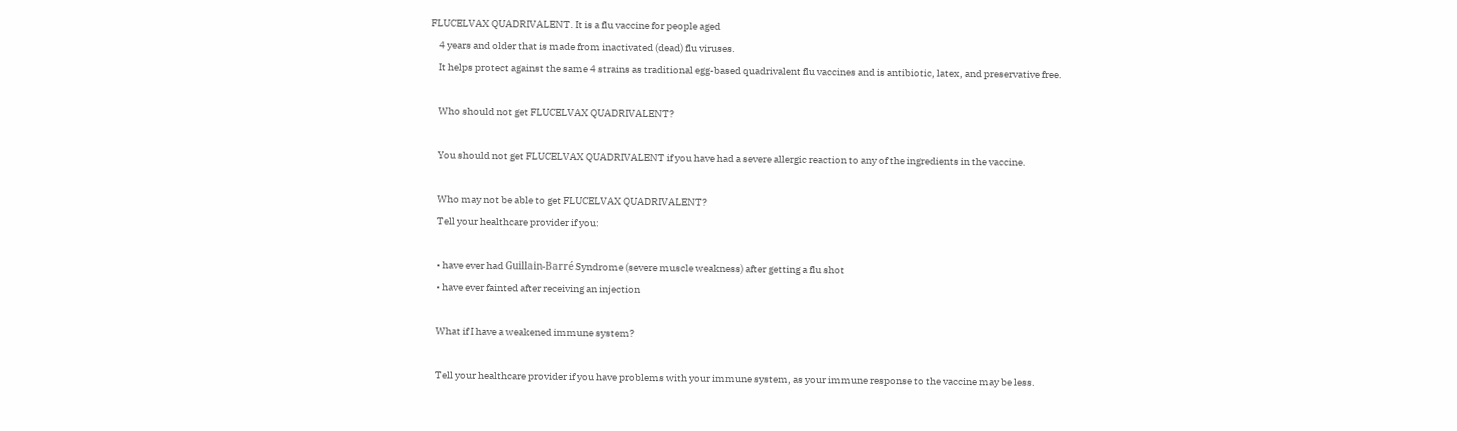FLUCELVAX QUADRIVALENT. It is a flu vaccine for people aged
    4 years and older that is made from inactivated (dead) flu viruses.
    It helps protect against the same 4 strains as traditional egg-based quadrivalent flu vaccines and is antibiotic, latex, and preservative free.

    Who should not get FLUCELVAX QUADRIVALENT?

    You should not get FLUCELVAX QUADRIVALENT if you have had a severe allergic reaction to any of the ingredients in the vaccine.

    Who may not be able to get FLUCELVAX QUADRIVALENT?
    Tell your healthcare provider if you:

    • have ever had Guillain-Barré Syndrome (severe muscle weakness) after getting a flu shot
    • have ever fainted after receiving an injection

    What if I have a weakened immune system?

    Tell your healthcare provider if you have problems with your immune system, as your immune response to the vaccine may be less.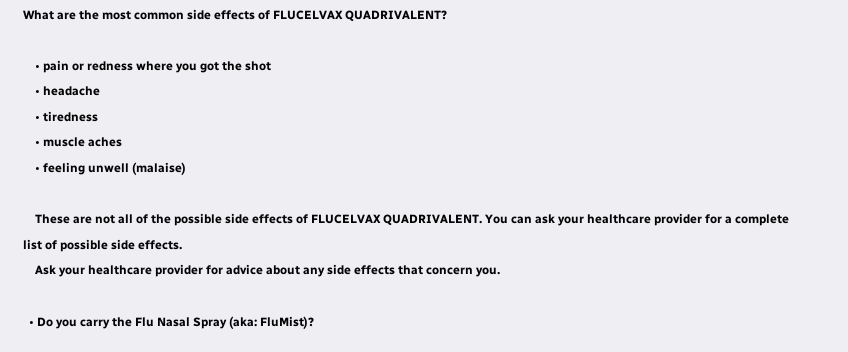What are the most common side effects of FLUCELVAX QUADRIVALENT?

    • pain or redness where you got the shot
    • headache
    • tiredness
    • muscle aches
    • feeling unwell (malaise)

    These are not all of the possible side effects of FLUCELVAX QUADRIVALENT. You can ask your healthcare provider for a complete list of possible side effects.
    Ask your healthcare provider for advice about any side effects that concern you.

  • Do you carry the Flu Nasal Spray (aka: FluMist)?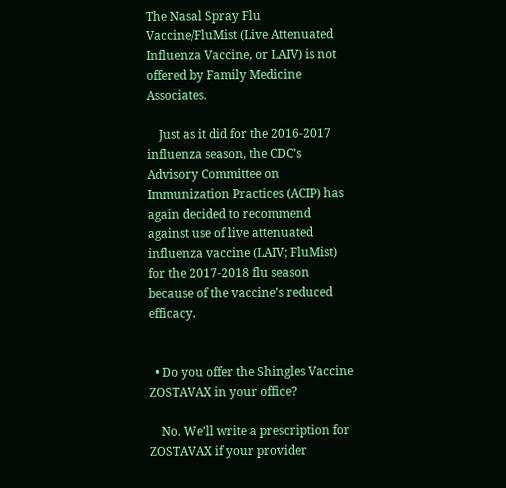The Nasal Spray Flu Vaccine/FluMist (Live Attenuated Influenza Vaccine, or LAIV) is not offered by Family Medicine Associates.

    Just as it did for the 2016-2017 influenza season, the CDC’s Advisory Committee on Immunization Practices (ACIP) has again decided to recommend against use of live attenuated influenza vaccine (LAIV; FluMist) for the 2017-2018 flu season because of the vaccine’s reduced efficacy.


  • Do you offer the Shingles Vaccine ZOSTAVAX in your office?

    No. We’ll write a prescription for ZOSTAVAX if your provider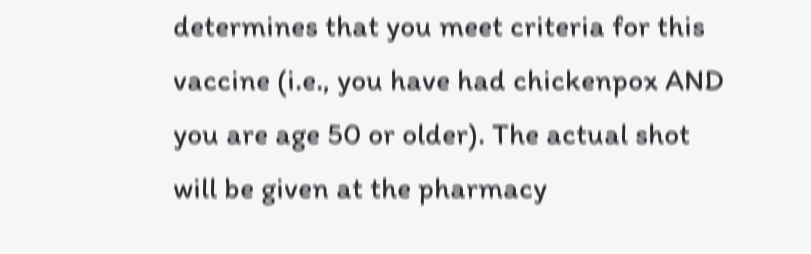determines that you meet criteria for this vaccine (i.e., you have had chickenpox AND you are age 50 or older). The actual shot will be given at the pharmacy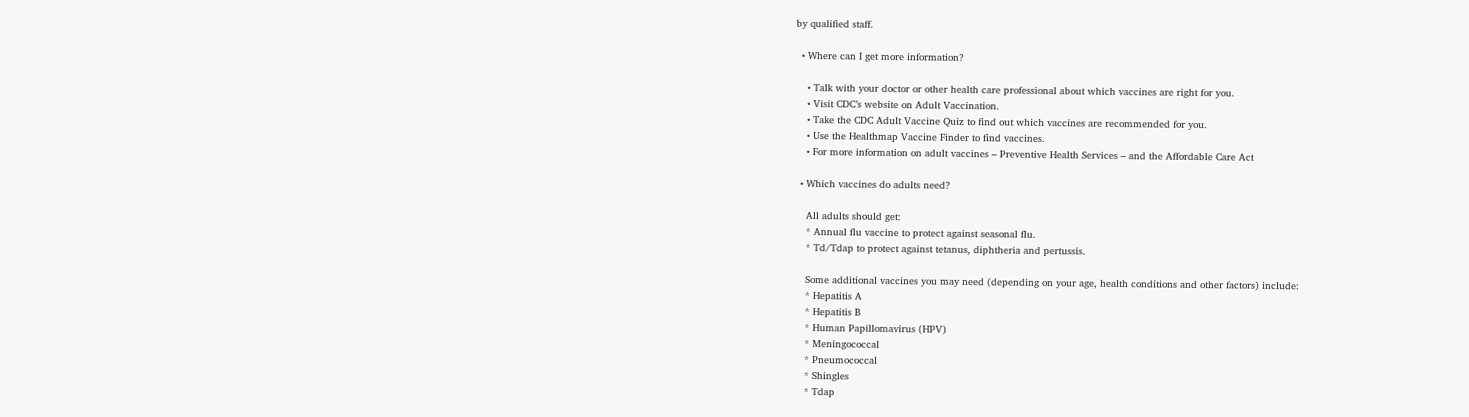by qualified staff.

  • Where can I get more information?

    • Talk with your doctor or other health care professional about which vaccines are right for you.
    • Visit CDC’s website on Adult Vaccination.
    • Take the CDC Adult Vaccine Quiz to find out which vaccines are recommended for you.
    • Use the Healthmap Vaccine Finder to find vaccines.
    • For more information on adult vaccines – Preventive Health Services – and the Affordable Care Act

  • Which vaccines do adults need?

    All adults should get:
    * Annual flu vaccine to protect against seasonal flu.
    * Td/Tdap to protect against tetanus, diphtheria and pertussis.

    Some additional vaccines you may need (depending on your age, health conditions and other factors) include:
    * Hepatitis A
    * Hepatitis B
    * Human Papillomavirus (HPV)
    * Meningococcal
    * Pneumococcal
    * Shingles
    * Tdap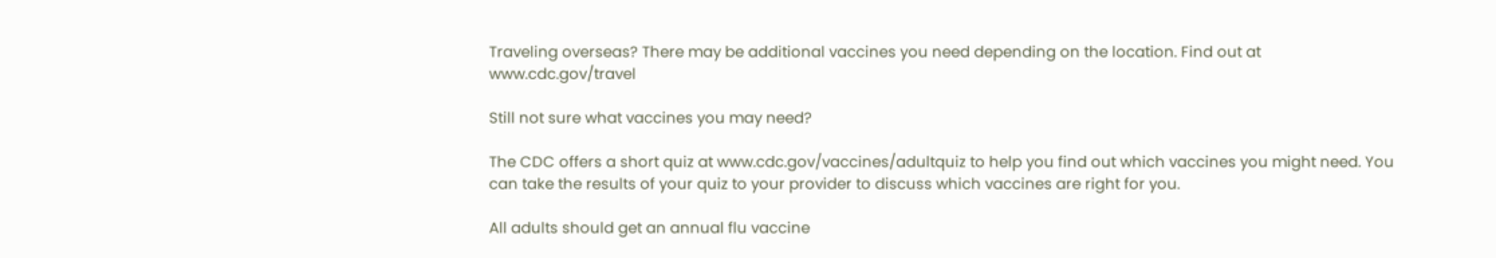Traveling overseas? There may be additional vaccines you need depending on the location. Find out at www.cdc.gov/travel

Still not sure what vaccines you may need?

The CDC offers a short quiz at www.cdc.gov/vaccines/adultquiz to help you find out which vaccines you might need. You can take the results of your quiz to your provider to discuss which vaccines are right for you.

All adults should get an annual flu vaccine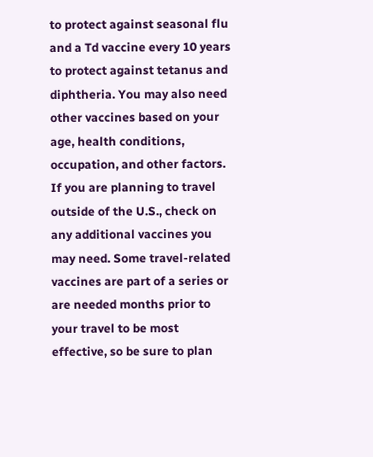to protect against seasonal flu and a Td vaccine every 10 years to protect against tetanus and diphtheria. You may also need other vaccines based on your age, health conditions, occupation, and other factors. If you are planning to travel outside of the U.S., check on any additional vaccines you may need. Some travel-related vaccines are part of a series or are needed months prior to your travel to be most effective, so be sure to plan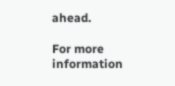ahead.

For more information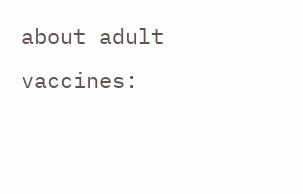about adult vaccines: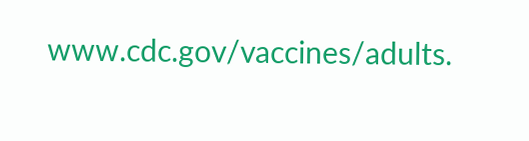www.cdc.gov/vaccines/adults.